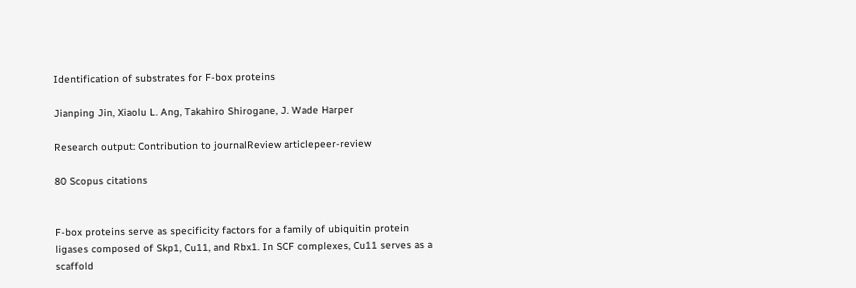Identification of substrates for F-box proteins

Jianping Jin, Xiaolu L. Ang, Takahiro Shirogane, J. Wade Harper

Research output: Contribution to journalReview articlepeer-review

80 Scopus citations


F-box proteins serve as specificity factors for a family of ubiquitin protein ligases composed of Skp1, Cu11, and Rbx1. In SCF complexes, Cu11 serves as a scaffold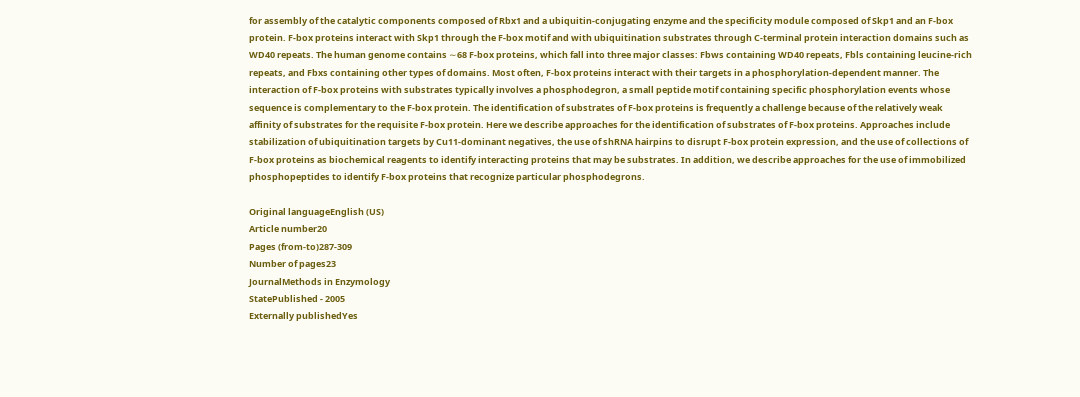for assembly of the catalytic components composed of Rbx1 and a ubiquitin-conjugating enzyme and the specificity module composed of Skp1 and an F-box protein. F-box proteins interact with Skp1 through the F-box motif and with ubiquitination substrates through C-terminal protein interaction domains such as WD40 repeats. The human genome contains ∼68 F-box proteins, which fall into three major classes: Fbws containing WD40 repeats, Fbls containing leucine-rich repeats, and Fbxs containing other types of domains. Most often, F-box proteins interact with their targets in a phosphorylation-dependent manner. The interaction of F-box proteins with substrates typically involves a phosphodegron, a small peptide motif containing specific phosphorylation events whose sequence is complementary to the F-box protein. The identification of substrates of F-box proteins is frequently a challenge because of the relatively weak affinity of substrates for the requisite F-box protein. Here we describe approaches for the identification of substrates of F-box proteins. Approaches include stabilization of ubiquitination targets by Cu11-dominant negatives, the use of shRNA hairpins to disrupt F-box protein expression, and the use of collections of F-box proteins as biochemical reagents to identify interacting proteins that may be substrates. In addition, we describe approaches for the use of immobilized phosphopeptides to identify F-box proteins that recognize particular phosphodegrons.

Original languageEnglish (US)
Article number20
Pages (from-to)287-309
Number of pages23
JournalMethods in Enzymology
StatePublished - 2005
Externally publishedYes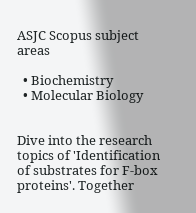ASJC Scopus subject areas

  • Biochemistry
  • Molecular Biology


Dive into the research topics of 'Identification of substrates for F-box proteins'. Together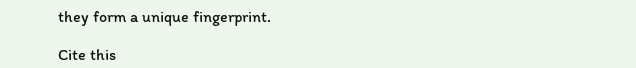they form a unique fingerprint.

Cite this